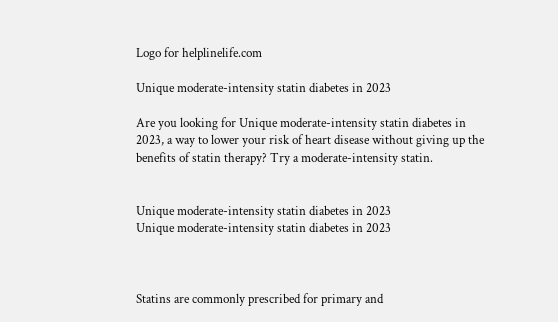Logo for helplinelife.com

Unique moderate-intensity statin diabetes in 2023

Are you looking for Unique moderate-intensity statin diabetes in 2023, a way to lower your risk of heart disease without giving up the benefits of statin therapy? Try a moderate-intensity statin.


Unique moderate-intensity statin diabetes in 2023
Unique moderate-intensity statin diabetes in 2023



Statins are commonly prescribed for primary and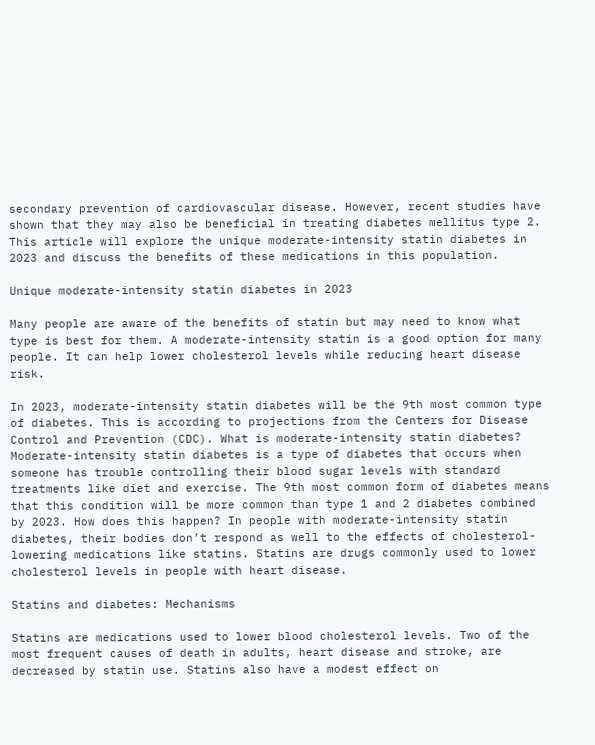secondary prevention of cardiovascular disease. However, recent studies have shown that they may also be beneficial in treating diabetes mellitus type 2. This article will explore the unique moderate-intensity statin diabetes in 2023 and discuss the benefits of these medications in this population.

Unique moderate-intensity statin diabetes in 2023

Many people are aware of the benefits of statin but may need to know what type is best for them. A moderate-intensity statin is a good option for many people. It can help lower cholesterol levels while reducing heart disease risk.

In 2023, moderate-intensity statin diabetes will be the 9th most common type of diabetes. This is according to projections from the Centers for Disease Control and Prevention (CDC). What is moderate-intensity statin diabetes? Moderate-intensity statin diabetes is a type of diabetes that occurs when someone has trouble controlling their blood sugar levels with standard treatments like diet and exercise. The 9th most common form of diabetes means that this condition will be more common than type 1 and 2 diabetes combined by 2023. How does this happen? In people with moderate-intensity statin diabetes, their bodies don’t respond as well to the effects of cholesterol-lowering medications like statins. Statins are drugs commonly used to lower cholesterol levels in people with heart disease.

Statins and diabetes: Mechanisms

Statins are medications used to lower blood cholesterol levels. Two of the most frequent causes of death in adults, heart disease and stroke, are decreased by statin use. Statins also have a modest effect on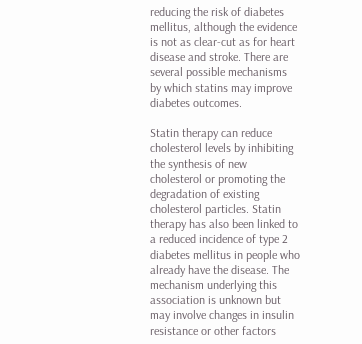reducing the risk of diabetes mellitus, although the evidence is not as clear-cut as for heart disease and stroke. There are several possible mechanisms by which statins may improve diabetes outcomes.

Statin therapy can reduce cholesterol levels by inhibiting the synthesis of new cholesterol or promoting the degradation of existing cholesterol particles. Statin therapy has also been linked to a reduced incidence of type 2 diabetes mellitus in people who already have the disease. The mechanism underlying this association is unknown but may involve changes in insulin resistance or other factors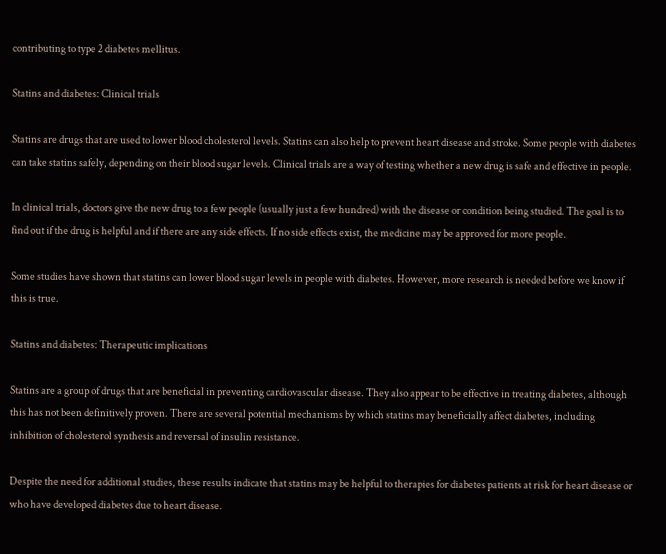contributing to type 2 diabetes mellitus.

Statins and diabetes: Clinical trials

Statins are drugs that are used to lower blood cholesterol levels. Statins can also help to prevent heart disease and stroke. Some people with diabetes can take statins safely, depending on their blood sugar levels. Clinical trials are a way of testing whether a new drug is safe and effective in people.

In clinical trials, doctors give the new drug to a few people (usually just a few hundred) with the disease or condition being studied. The goal is to find out if the drug is helpful and if there are any side effects. If no side effects exist, the medicine may be approved for more people.

Some studies have shown that statins can lower blood sugar levels in people with diabetes. However, more research is needed before we know if this is true.

Statins and diabetes: Therapeutic implications

Statins are a group of drugs that are beneficial in preventing cardiovascular disease. They also appear to be effective in treating diabetes, although this has not been definitively proven. There are several potential mechanisms by which statins may beneficially affect diabetes, including inhibition of cholesterol synthesis and reversal of insulin resistance.

Despite the need for additional studies, these results indicate that statins may be helpful to therapies for diabetes patients at risk for heart disease or who have developed diabetes due to heart disease.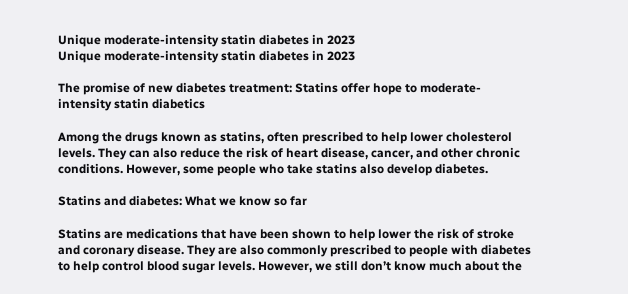Unique moderate-intensity statin diabetes in 2023
Unique moderate-intensity statin diabetes in 2023

The promise of new diabetes treatment: Statins offer hope to moderate-intensity statin diabetics

Among the drugs known as statins, often prescribed to help lower cholesterol levels. They can also reduce the risk of heart disease, cancer, and other chronic conditions. However, some people who take statins also develop diabetes.

Statins and diabetes: What we know so far

Statins are medications that have been shown to help lower the risk of stroke and coronary disease. They are also commonly prescribed to people with diabetes to help control blood sugar levels. However, we still don’t know much about the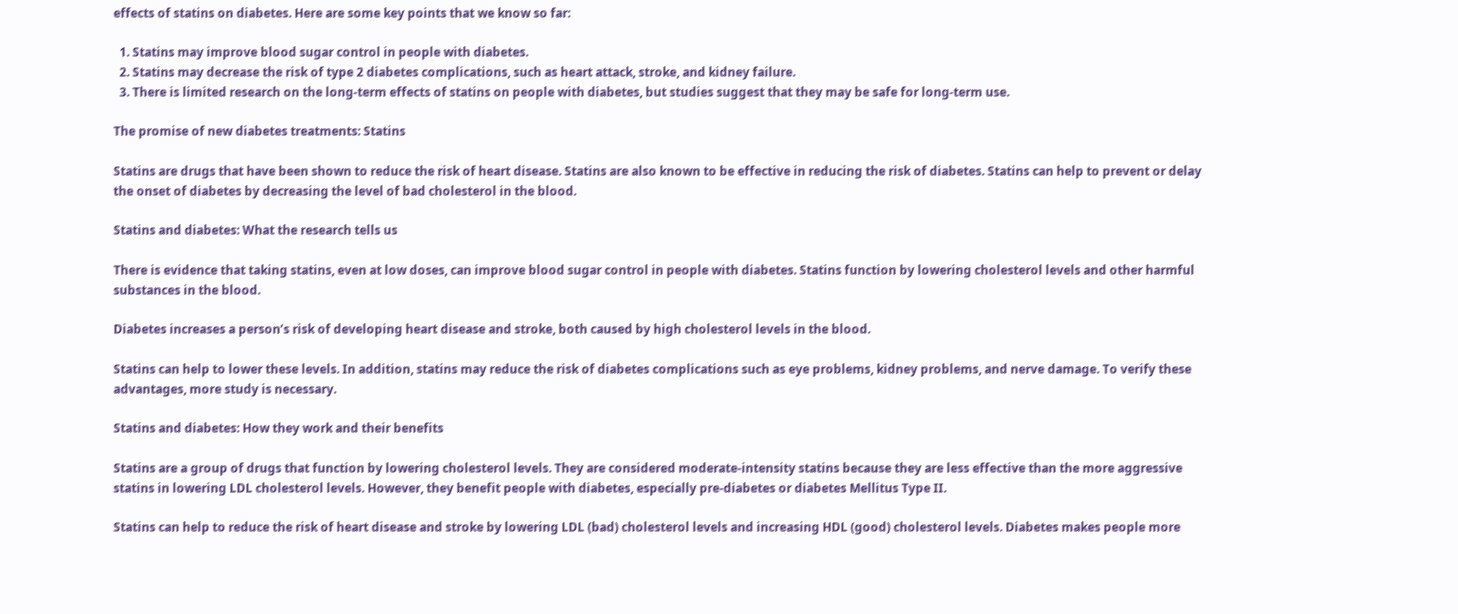effects of statins on diabetes. Here are some key points that we know so far:

  1. Statins may improve blood sugar control in people with diabetes.
  2. Statins may decrease the risk of type 2 diabetes complications, such as heart attack, stroke, and kidney failure.
  3. There is limited research on the long-term effects of statins on people with diabetes, but studies suggest that they may be safe for long-term use.

The promise of new diabetes treatments: Statins

Statins are drugs that have been shown to reduce the risk of heart disease. Statins are also known to be effective in reducing the risk of diabetes. Statins can help to prevent or delay the onset of diabetes by decreasing the level of bad cholesterol in the blood.

Statins and diabetes: What the research tells us

There is evidence that taking statins, even at low doses, can improve blood sugar control in people with diabetes. Statins function by lowering cholesterol levels and other harmful substances in the blood.

Diabetes increases a person’s risk of developing heart disease and stroke, both caused by high cholesterol levels in the blood.

Statins can help to lower these levels. In addition, statins may reduce the risk of diabetes complications such as eye problems, kidney problems, and nerve damage. To verify these advantages, more study is necessary.

Statins and diabetes: How they work and their benefits

Statins are a group of drugs that function by lowering cholesterol levels. They are considered moderate-intensity statins because they are less effective than the more aggressive statins in lowering LDL cholesterol levels. However, they benefit people with diabetes, especially pre-diabetes or diabetes Mellitus Type II.

Statins can help to reduce the risk of heart disease and stroke by lowering LDL (bad) cholesterol levels and increasing HDL (good) cholesterol levels. Diabetes makes people more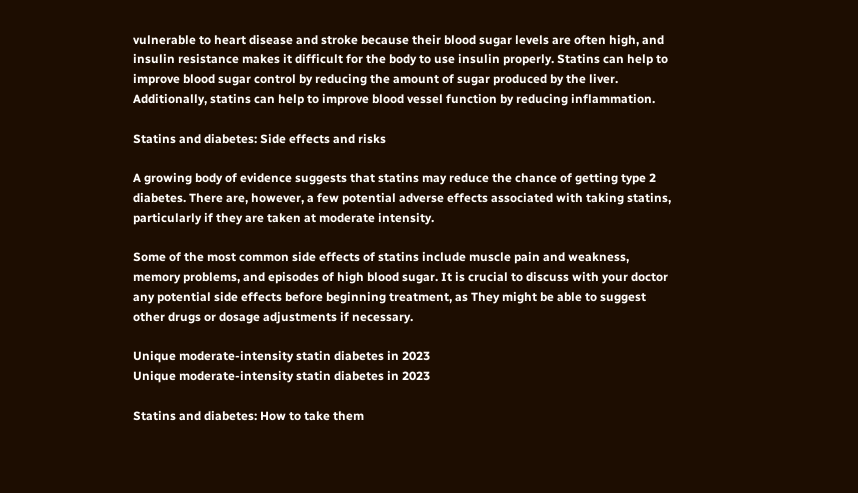vulnerable to heart disease and stroke because their blood sugar levels are often high, and insulin resistance makes it difficult for the body to use insulin properly. Statins can help to improve blood sugar control by reducing the amount of sugar produced by the liver. Additionally, statins can help to improve blood vessel function by reducing inflammation.

Statins and diabetes: Side effects and risks

A growing body of evidence suggests that statins may reduce the chance of getting type 2 diabetes. There are, however, a few potential adverse effects associated with taking statins, particularly if they are taken at moderate intensity.

Some of the most common side effects of statins include muscle pain and weakness, memory problems, and episodes of high blood sugar. It is crucial to discuss with your doctor any potential side effects before beginning treatment, as They might be able to suggest other drugs or dosage adjustments if necessary.

Unique moderate-intensity statin diabetes in 2023
Unique moderate-intensity statin diabetes in 2023

Statins and diabetes: How to take them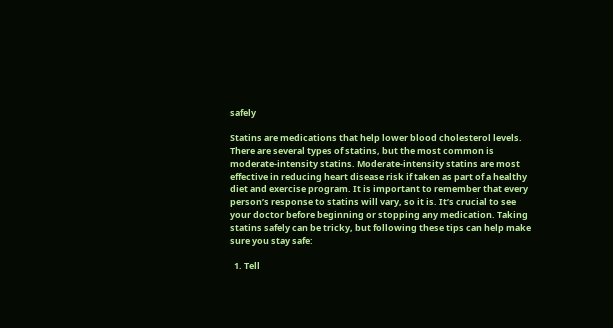safely

Statins are medications that help lower blood cholesterol levels. There are several types of statins, but the most common is moderate-intensity statins. Moderate-intensity statins are most effective in reducing heart disease risk if taken as part of a healthy diet and exercise program. It is important to remember that every person’s response to statins will vary, so it is. It’s crucial to see your doctor before beginning or stopping any medication. Taking statins safely can be tricky, but following these tips can help make sure you stay safe:

  1. Tell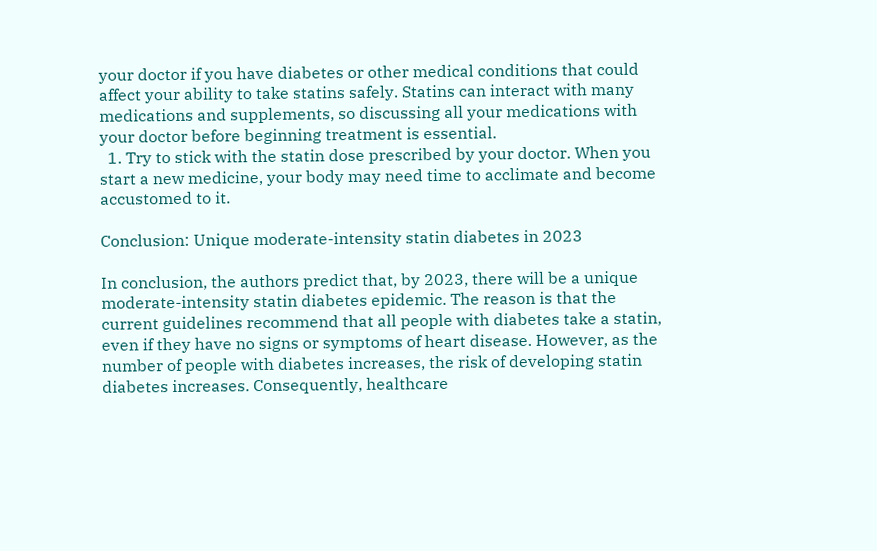your doctor if you have diabetes or other medical conditions that could affect your ability to take statins safely. Statins can interact with many medications and supplements, so discussing all your medications with your doctor before beginning treatment is essential.
  1. Try to stick with the statin dose prescribed by your doctor. When you start a new medicine, your body may need time to acclimate and become accustomed to it.

Conclusion: Unique moderate-intensity statin diabetes in 2023

In conclusion, the authors predict that, by 2023, there will be a unique moderate-intensity statin diabetes epidemic. The reason is that the current guidelines recommend that all people with diabetes take a statin, even if they have no signs or symptoms of heart disease. However, as the number of people with diabetes increases, the risk of developing statin diabetes increases. Consequently, healthcare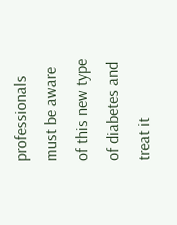professionals must be aware of this new type of diabetes and treat it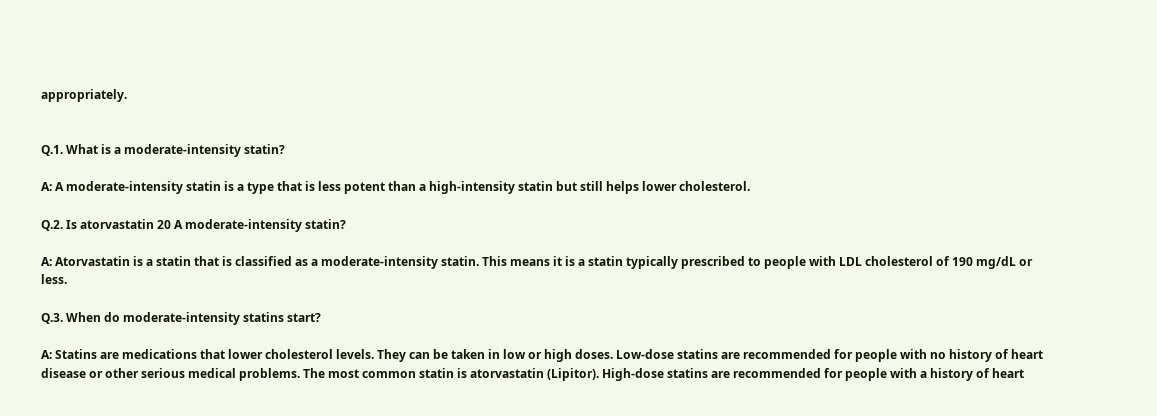appropriately.


Q.1. What is a moderate-intensity statin?

A: A moderate-intensity statin is a type that is less potent than a high-intensity statin but still helps lower cholesterol.

Q.2. Is atorvastatin 20 A moderate-intensity statin?

A: Atorvastatin is a statin that is classified as a moderate-intensity statin. This means it is a statin typically prescribed to people with LDL cholesterol of 190 mg/dL or less.

Q.3. When do moderate-intensity statins start?

A: Statins are medications that lower cholesterol levels. They can be taken in low or high doses. Low-dose statins are recommended for people with no history of heart disease or other serious medical problems. The most common statin is atorvastatin (Lipitor). High-dose statins are recommended for people with a history of heart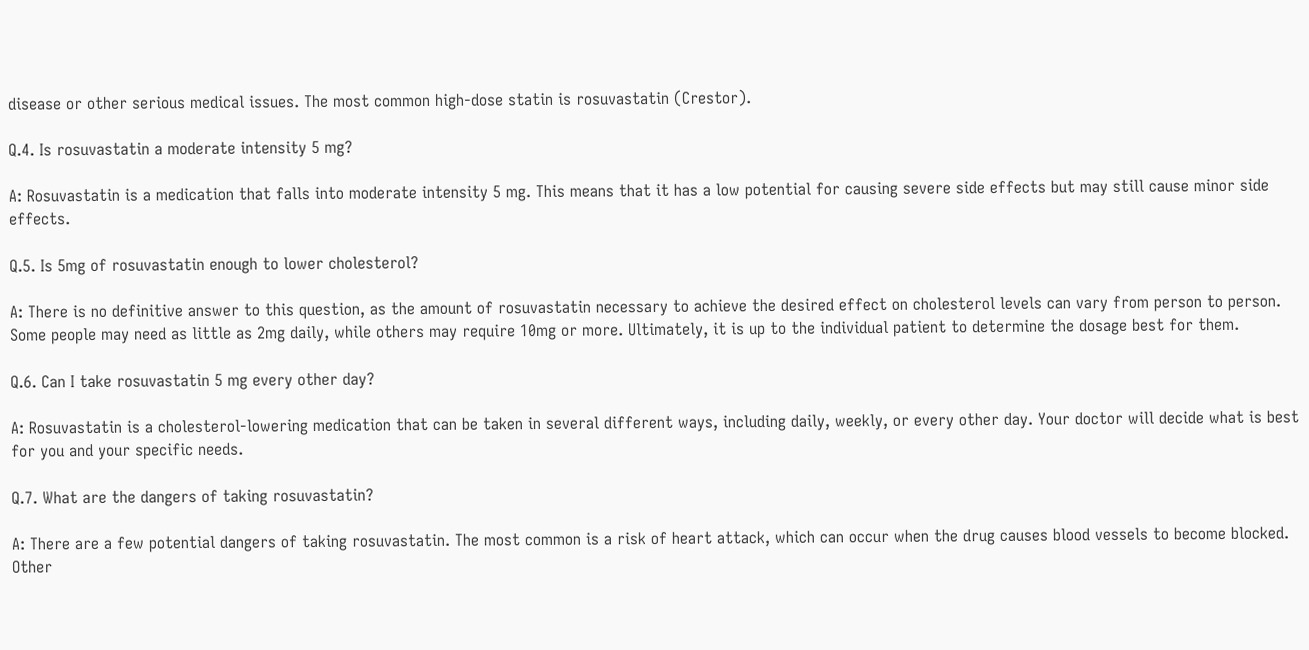disease or other serious medical issues. The most common high-dose statin is rosuvastatin (Crestor).

Q.4. Is rosuvastatin a moderate intensity 5 mg?

A: Rosuvastatin is a medication that falls into moderate intensity 5 mg. This means that it has a low potential for causing severe side effects but may still cause minor side effects.

Q.5. Is 5mg of rosuvastatin enough to lower cholesterol?

A: There is no definitive answer to this question, as the amount of rosuvastatin necessary to achieve the desired effect on cholesterol levels can vary from person to person. Some people may need as little as 2mg daily, while others may require 10mg or more. Ultimately, it is up to the individual patient to determine the dosage best for them.

Q.6. Can I take rosuvastatin 5 mg every other day?

A: Rosuvastatin is a cholesterol-lowering medication that can be taken in several different ways, including daily, weekly, or every other day. Your doctor will decide what is best for you and your specific needs.

Q.7. What are the dangers of taking rosuvastatin?

A: There are a few potential dangers of taking rosuvastatin. The most common is a risk of heart attack, which can occur when the drug causes blood vessels to become blocked. Other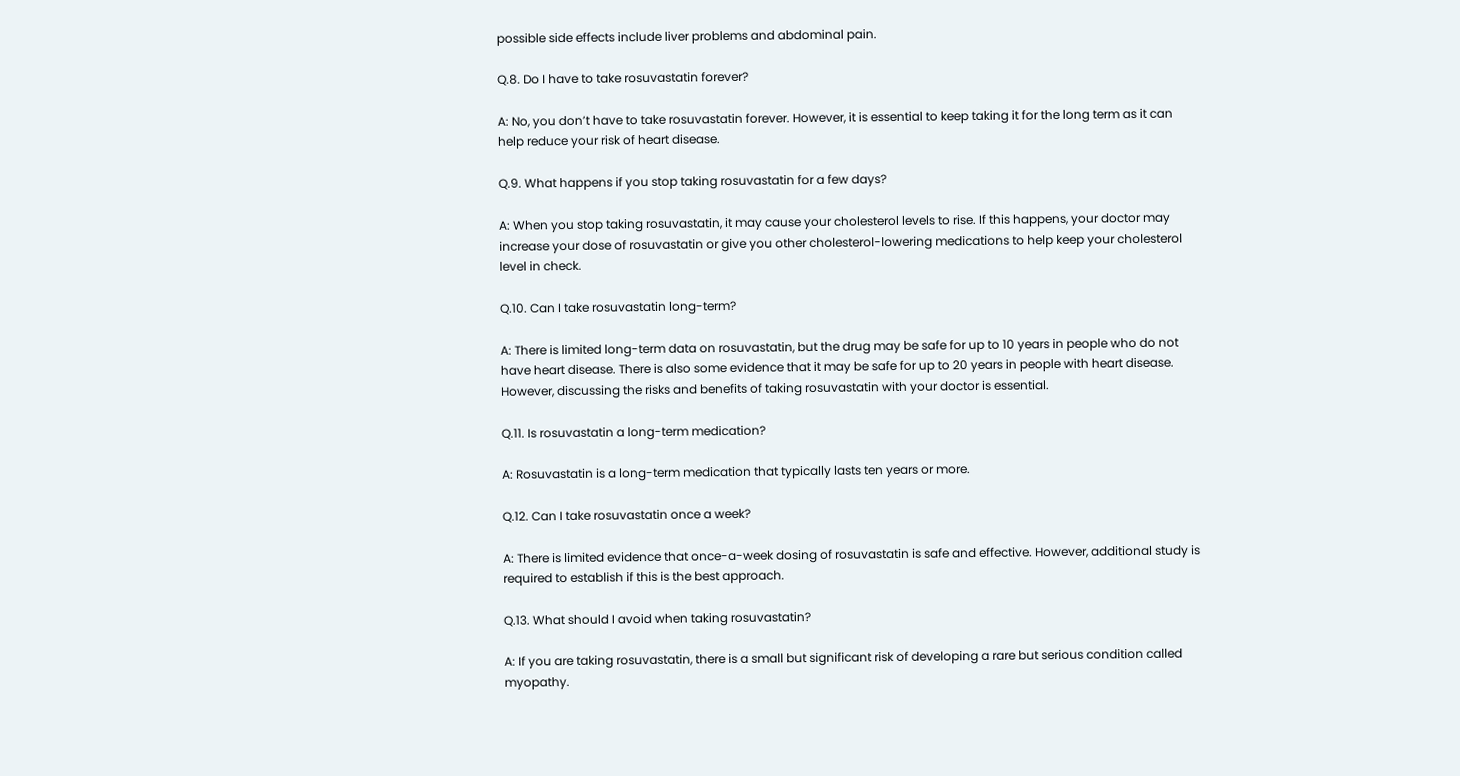possible side effects include liver problems and abdominal pain.

Q.8. Do I have to take rosuvastatin forever?

A: No, you don’t have to take rosuvastatin forever. However, it is essential to keep taking it for the long term as it can help reduce your risk of heart disease.

Q.9. What happens if you stop taking rosuvastatin for a few days?

A: When you stop taking rosuvastatin, it may cause your cholesterol levels to rise. If this happens, your doctor may increase your dose of rosuvastatin or give you other cholesterol-lowering medications to help keep your cholesterol level in check.

Q.10. Can I take rosuvastatin long-term?

A: There is limited long-term data on rosuvastatin, but the drug may be safe for up to 10 years in people who do not have heart disease. There is also some evidence that it may be safe for up to 20 years in people with heart disease. However, discussing the risks and benefits of taking rosuvastatin with your doctor is essential.

Q.11. Is rosuvastatin a long-term medication?

A: Rosuvastatin is a long-term medication that typically lasts ten years or more.

Q.12. Can I take rosuvastatin once a week?

A: There is limited evidence that once-a-week dosing of rosuvastatin is safe and effective. However, additional study is required to establish if this is the best approach.

Q.13. What should I avoid when taking rosuvastatin?

A: If you are taking rosuvastatin, there is a small but significant risk of developing a rare but serious condition called myopathy.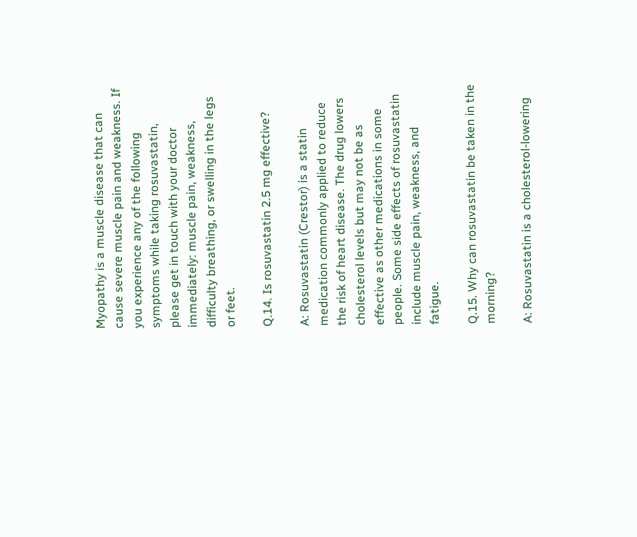Myopathy is a muscle disease that can cause severe muscle pain and weakness. If you experience any of the following symptoms while taking rosuvastatin, please get in touch with your doctor immediately: muscle pain, weakness, difficulty breathing, or swelling in the legs or feet.

Q.14. Is rosuvastatin 2.5 mg effective?

A: Rosuvastatin (Crestor) is a statin medication commonly applied to reduce the risk of heart disease. The drug lowers cholesterol levels but may not be as effective as other medications in some people. Some side effects of rosuvastatin include muscle pain, weakness, and fatigue.

Q.15. Why can rosuvastatin be taken in the morning?

A: Rosuvastatin is a cholesterol-lowering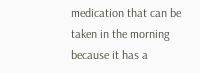medication that can be taken in the morning because it has a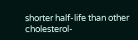shorter half-life than other cholesterol-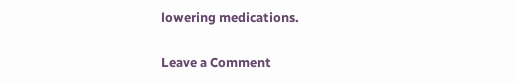lowering medications.


Leave a Comment